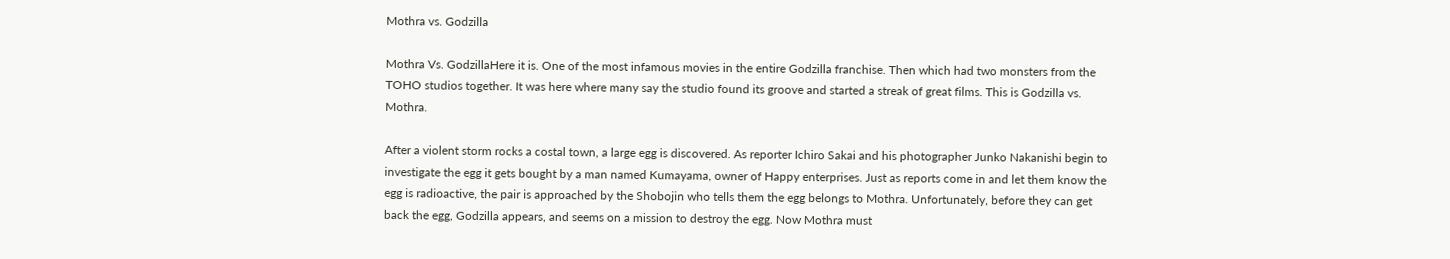Mothra vs. Godzilla

Mothra Vs. GodzillaHere it is. One of the most infamous movies in the entire Godzilla franchise. Then which had two monsters from the TOHO studios together. It was here where many say the studio found its groove and started a streak of great films. This is Godzilla vs. Mothra.

After a violent storm rocks a costal town, a large egg is discovered. As reporter Ichiro Sakai and his photographer Junko Nakanishi begin to investigate the egg it gets bought by a man named Kumayama, owner of Happy enterprises. Just as reports come in and let them know the egg is radioactive, the pair is approached by the Shobojin who tells them the egg belongs to Mothra. Unfortunately, before they can get back the egg, Godzilla appears, and seems on a mission to destroy the egg. Now Mothra must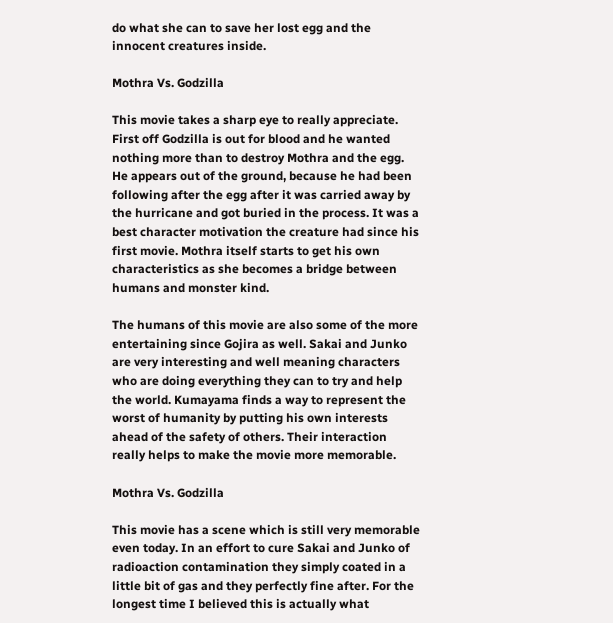do what she can to save her lost egg and the innocent creatures inside.

Mothra Vs. Godzilla

This movie takes a sharp eye to really appreciate. First off Godzilla is out for blood and he wanted nothing more than to destroy Mothra and the egg. He appears out of the ground, because he had been following after the egg after it was carried away by the hurricane and got buried in the process. It was a best character motivation the creature had since his first movie. Mothra itself starts to get his own characteristics as she becomes a bridge between humans and monster kind.

The humans of this movie are also some of the more entertaining since Gojira as well. Sakai and Junko are very interesting and well meaning characters who are doing everything they can to try and help the world. Kumayama finds a way to represent the worst of humanity by putting his own interests ahead of the safety of others. Their interaction really helps to make the movie more memorable.

Mothra Vs. Godzilla

This movie has a scene which is still very memorable even today. In an effort to cure Sakai and Junko of radioaction contamination they simply coated in a little bit of gas and they perfectly fine after. For the longest time I believed this is actually what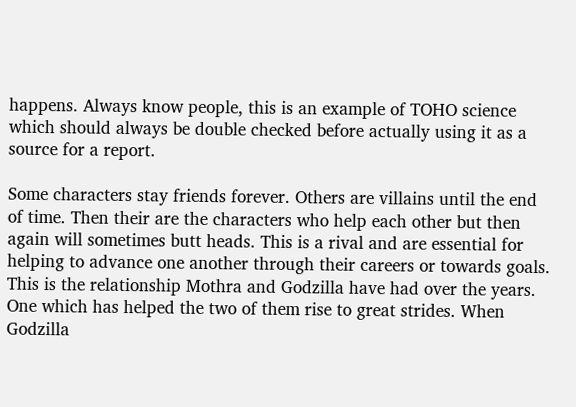happens. Always know people, this is an example of TOHO science which should always be double checked before actually using it as a source for a report.

Some characters stay friends forever. Others are villains until the end of time. Then their are the characters who help each other but then again will sometimes butt heads. This is a rival and are essential for helping to advance one another through their careers or towards goals. This is the relationship Mothra and Godzilla have had over the years. One which has helped the two of them rise to great strides. When Godzilla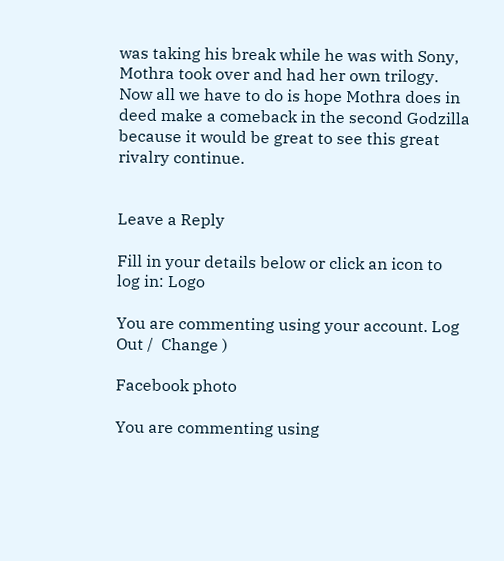was taking his break while he was with Sony, Mothra took over and had her own trilogy. Now all we have to do is hope Mothra does in deed make a comeback in the second Godzilla because it would be great to see this great rivalry continue.


Leave a Reply

Fill in your details below or click an icon to log in: Logo

You are commenting using your account. Log Out /  Change )

Facebook photo

You are commenting using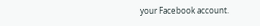your Facebook account.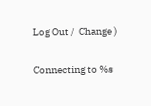Log Out /  Change )

Connecting to %s